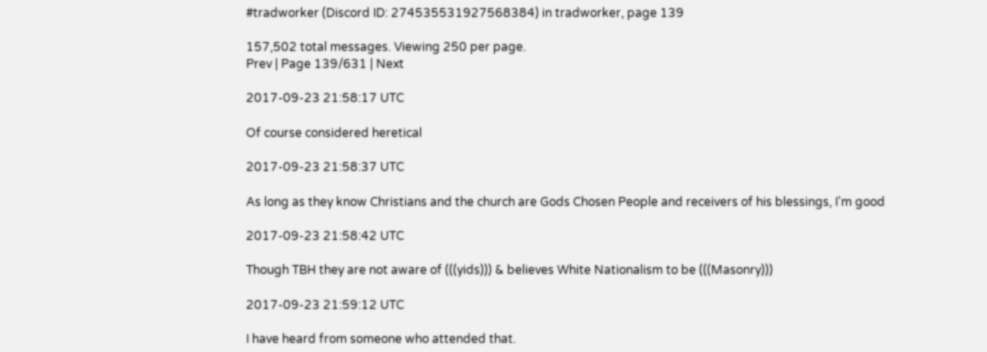#tradworker (Discord ID: 274535531927568384) in tradworker, page 139

157,502 total messages. Viewing 250 per page.
Prev | Page 139/631 | Next

2017-09-23 21:58:17 UTC

Of course considered heretical

2017-09-23 21:58:37 UTC

As long as they know Christians and the church are Gods Chosen People and receivers of his blessings, I'm good

2017-09-23 21:58:42 UTC

Though TBH they are not aware of (((yids))) & believes White Nationalism to be (((Masonry)))

2017-09-23 21:59:12 UTC

I have heard from someone who attended that.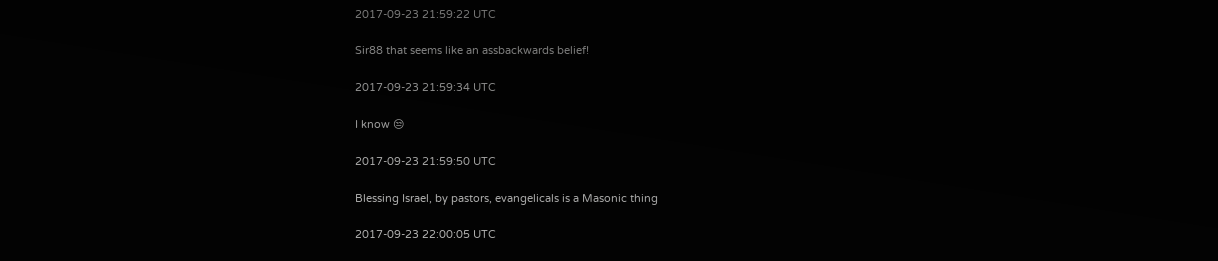2017-09-23 21:59:22 UTC

Sir88 that seems like an assbackwards belief!

2017-09-23 21:59:34 UTC

I know 😒

2017-09-23 21:59:50 UTC

Blessing Israel, by pastors, evangelicals is a Masonic thing

2017-09-23 22:00:05 UTC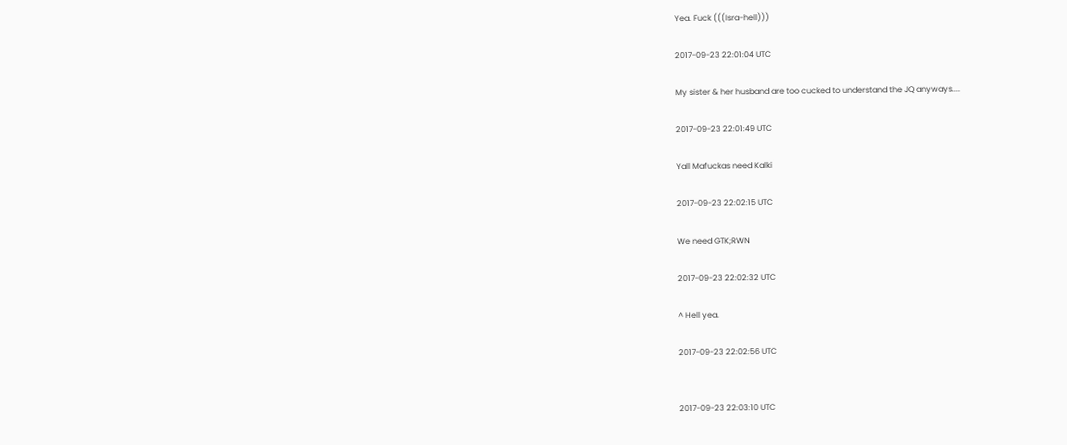Yea. Fuck (((Isra-hell)))

2017-09-23 22:01:04 UTC

My sister & her husband are too cucked to understand the JQ anyways....

2017-09-23 22:01:49 UTC

Yall Mafuckas need Kalki

2017-09-23 22:02:15 UTC

We need GTK;RWN

2017-09-23 22:02:32 UTC

^ Hell yea.

2017-09-23 22:02:56 UTC


2017-09-23 22:03:10 UTC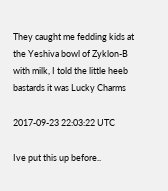They caught me fedding kids at the Yeshiva bowl of Zyklon-B with milk, I told the little heeb bastards it was Lucky Charms

2017-09-23 22:03:22 UTC

Ive put this up before..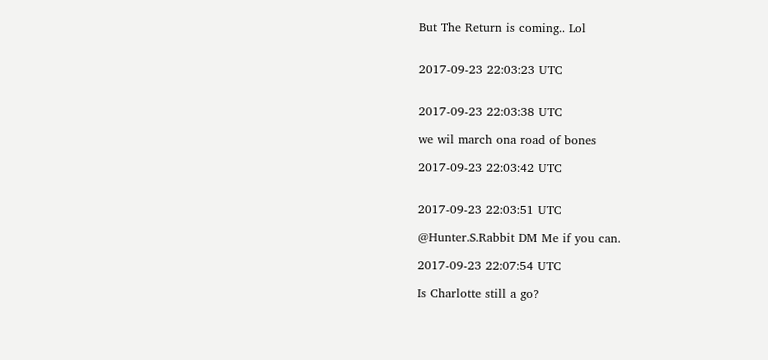But The Return is coming.. Lol


2017-09-23 22:03:23 UTC


2017-09-23 22:03:38 UTC

we wil march ona road of bones

2017-09-23 22:03:42 UTC


2017-09-23 22:03:51 UTC

@Hunter.S.Rabbit DM Me if you can.

2017-09-23 22:07:54 UTC

Is Charlotte still a go?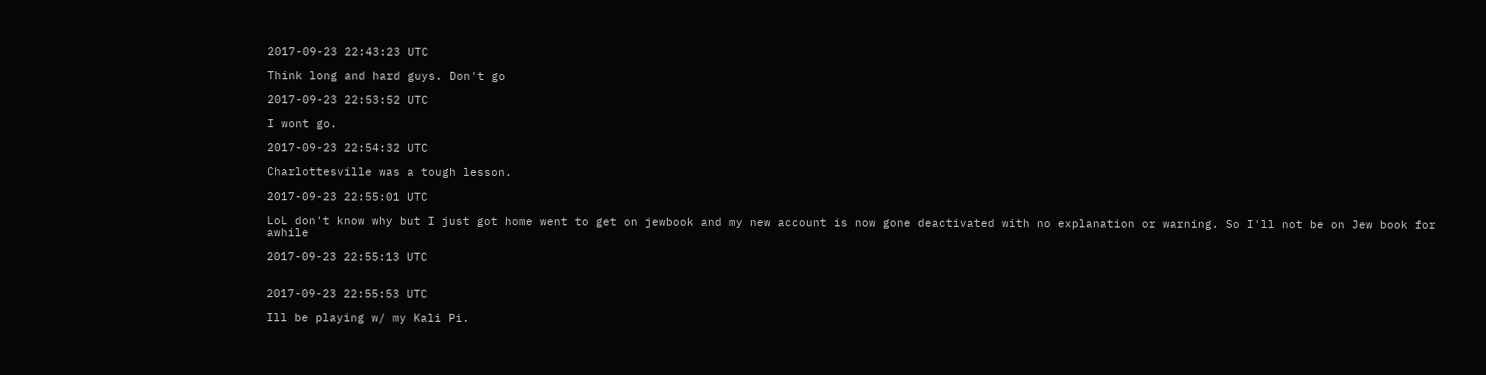2017-09-23 22:43:23 UTC

Think long and hard guys. Don't go

2017-09-23 22:53:52 UTC

I wont go.

2017-09-23 22:54:32 UTC

Charlottesville was a tough lesson.

2017-09-23 22:55:01 UTC

LoL don't know why but I just got home went to get on jewbook and my new account is now gone deactivated with no explanation or warning. So I'll not be on Jew book for awhile

2017-09-23 22:55:13 UTC


2017-09-23 22:55:53 UTC

Ill be playing w/ my Kali Pi.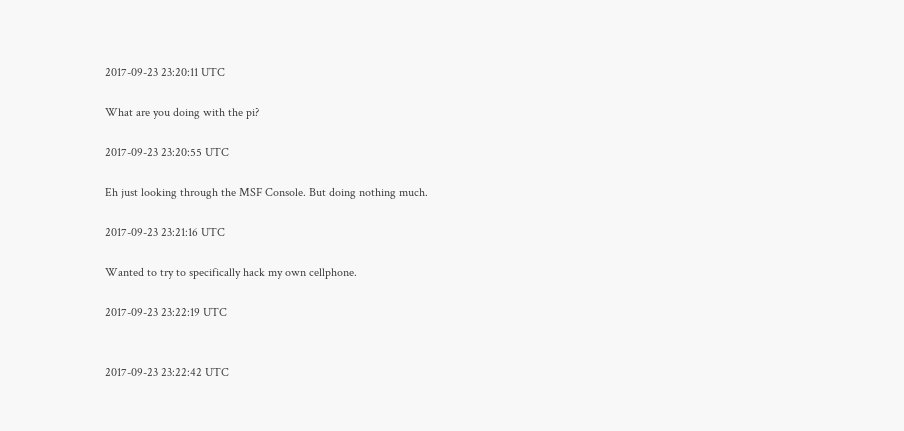2017-09-23 23:20:11 UTC

What are you doing with the pi?

2017-09-23 23:20:55 UTC

Eh just looking through the MSF Console. But doing nothing much.

2017-09-23 23:21:16 UTC

Wanted to try to specifically hack my own cellphone.

2017-09-23 23:22:19 UTC


2017-09-23 23:22:42 UTC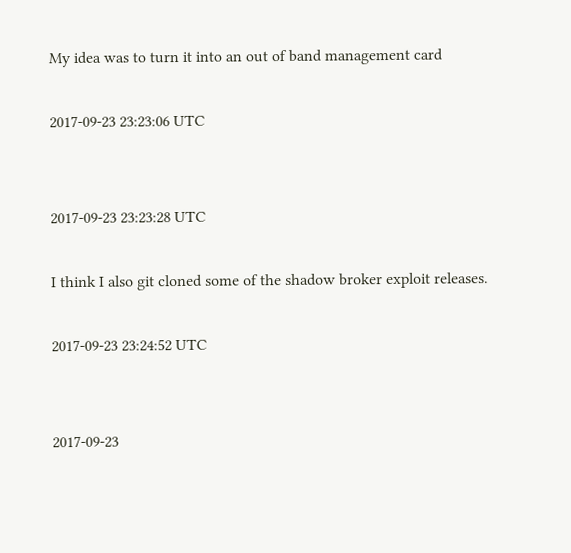My idea was to turn it into an out of band management card

2017-09-23 23:23:06 UTC


2017-09-23 23:23:28 UTC

I think I also git cloned some of the shadow broker exploit releases.

2017-09-23 23:24:52 UTC


2017-09-23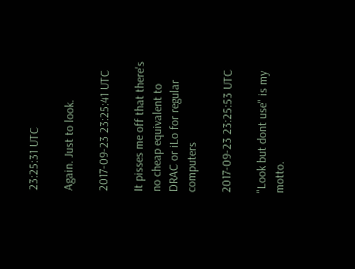23:25:31 UTC

Again. Just to look.

2017-09-23 23:25:41 UTC

It pisses me off that there's no cheap equivalent to DRAC or iLo for regular computers

2017-09-23 23:25:53 UTC

"Look but dont use" is my motto.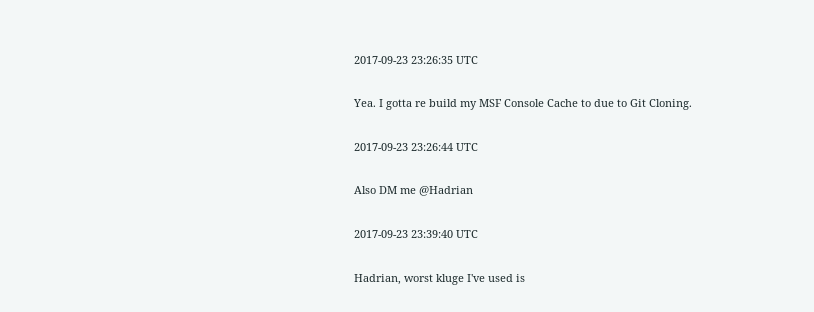2017-09-23 23:26:35 UTC

Yea. I gotta re build my MSF Console Cache to due to Git Cloning.

2017-09-23 23:26:44 UTC

Also DM me @Hadrian

2017-09-23 23:39:40 UTC

Hadrian, worst kluge I've used is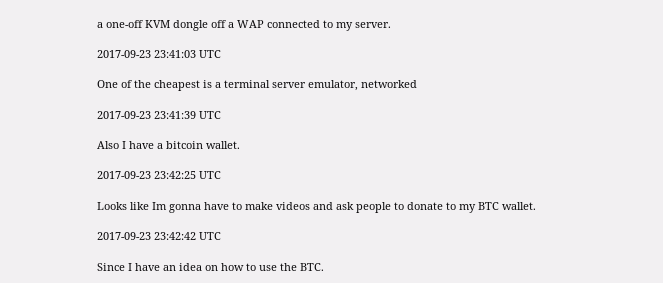a one-off KVM dongle off a WAP connected to my server.

2017-09-23 23:41:03 UTC

One of the cheapest is a terminal server emulator, networked

2017-09-23 23:41:39 UTC

Also I have a bitcoin wallet.

2017-09-23 23:42:25 UTC

Looks like Im gonna have to make videos and ask people to donate to my BTC wallet.

2017-09-23 23:42:42 UTC

Since I have an idea on how to use the BTC.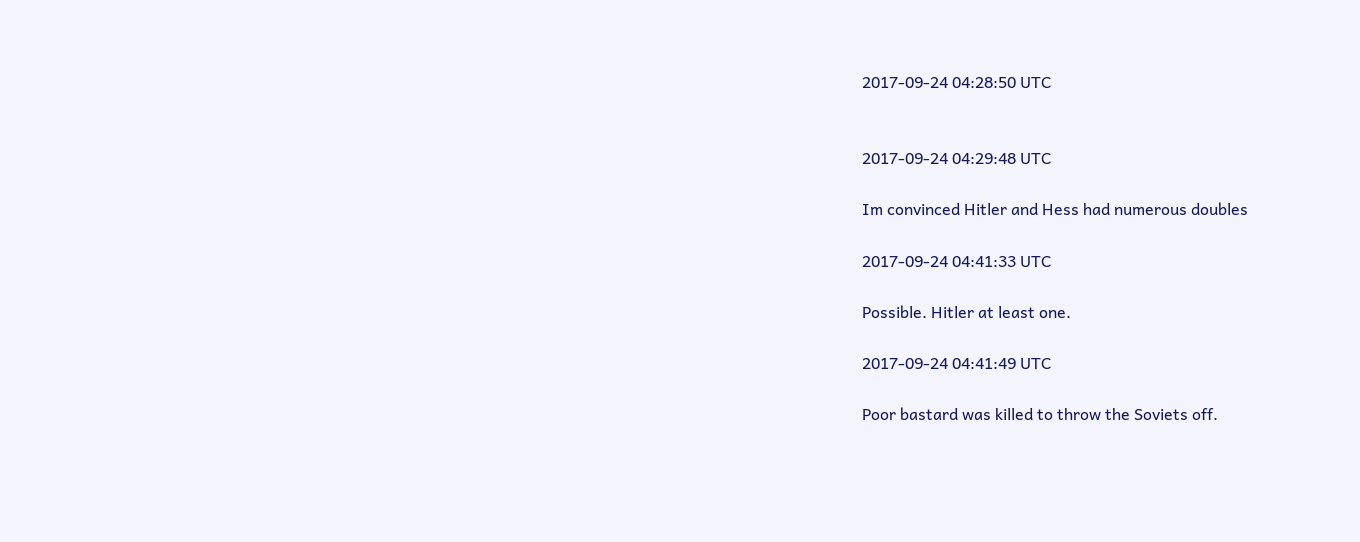2017-09-24 04:28:50 UTC


2017-09-24 04:29:48 UTC

Im convinced Hitler and Hess had numerous doubles

2017-09-24 04:41:33 UTC

Possible. Hitler at least one.

2017-09-24 04:41:49 UTC

Poor bastard was killed to throw the Soviets off.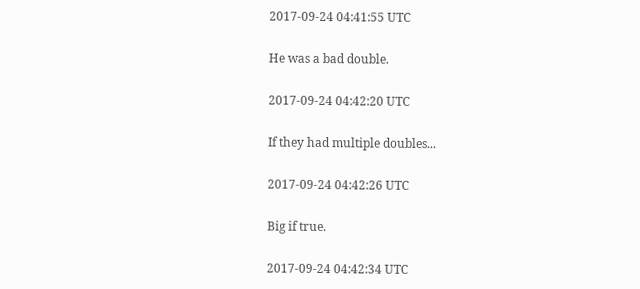2017-09-24 04:41:55 UTC

He was a bad double.

2017-09-24 04:42:20 UTC

If they had multiple doubles...

2017-09-24 04:42:26 UTC

Big if true.

2017-09-24 04:42:34 UTC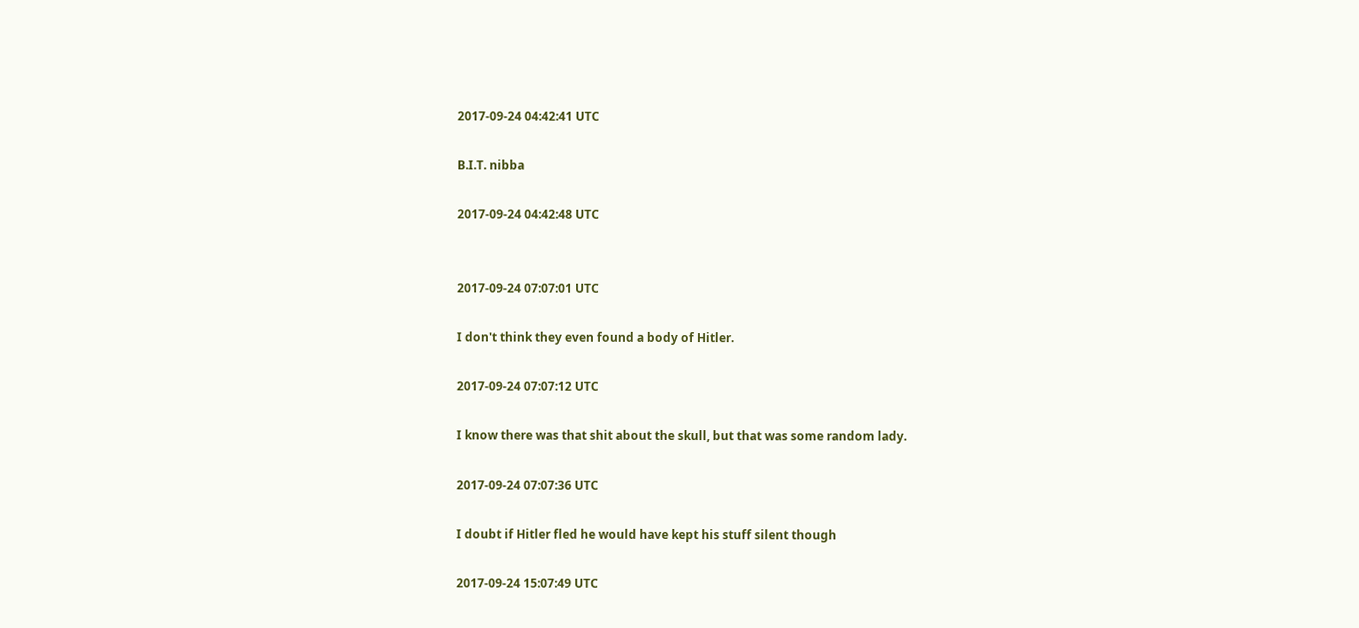2017-09-24 04:42:41 UTC

B.I.T. nibba

2017-09-24 04:42:48 UTC


2017-09-24 07:07:01 UTC

I don't think they even found a body of Hitler.

2017-09-24 07:07:12 UTC

I know there was that shit about the skull, but that was some random lady.

2017-09-24 07:07:36 UTC

I doubt if Hitler fled he would have kept his stuff silent though

2017-09-24 15:07:49 UTC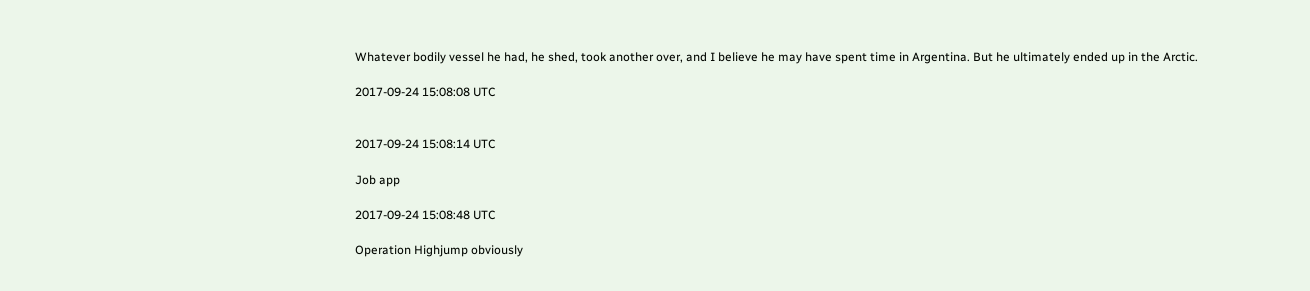Whatever bodily vessel he had, he shed, took another over, and I believe he may have spent time in Argentina. But he ultimately ended up in the Arctic.

2017-09-24 15:08:08 UTC


2017-09-24 15:08:14 UTC

Job app

2017-09-24 15:08:48 UTC

Operation Highjump obviously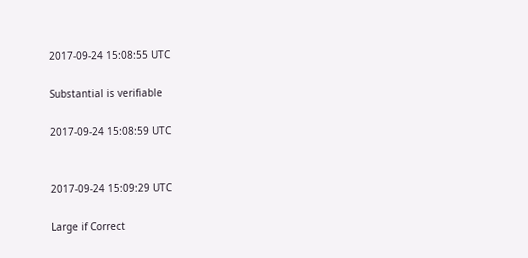2017-09-24 15:08:55 UTC

Substantial is verifiable

2017-09-24 15:08:59 UTC


2017-09-24 15:09:29 UTC

Large if Correct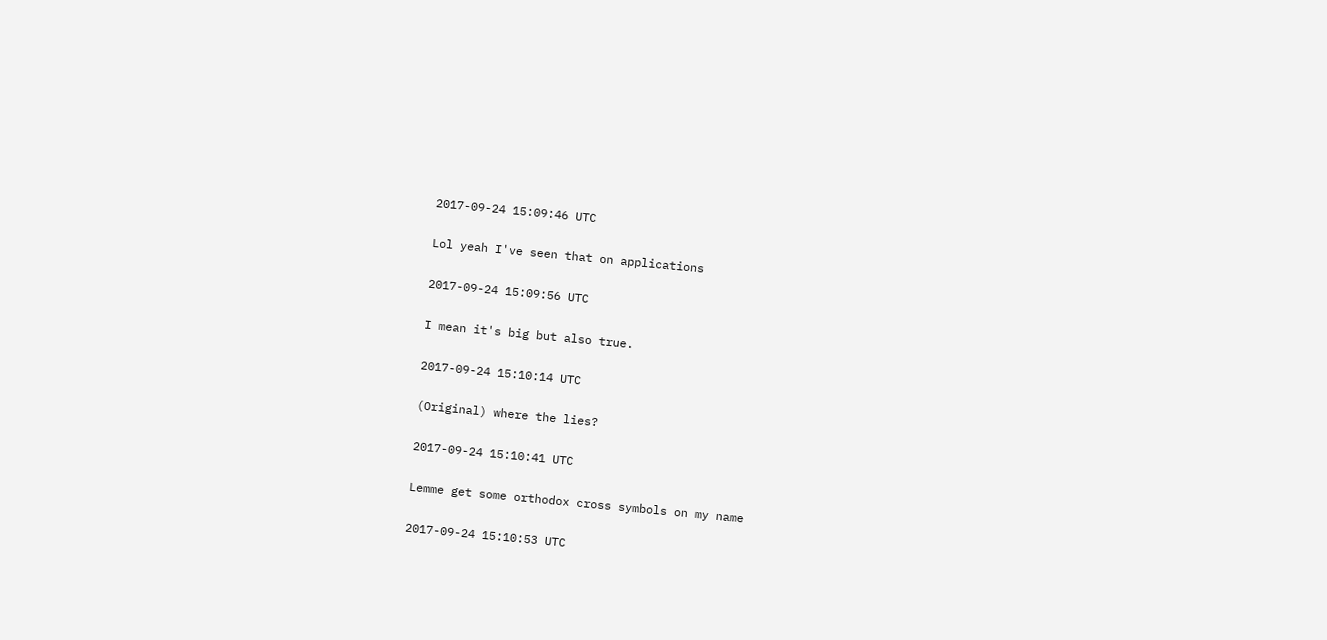2017-09-24 15:09:46 UTC

Lol yeah I've seen that on applications

2017-09-24 15:09:56 UTC

I mean it's big but also true.

2017-09-24 15:10:14 UTC

(Original) where the lies?

2017-09-24 15:10:41 UTC

Lemme get some orthodox cross symbols on my name

2017-09-24 15:10:53 UTC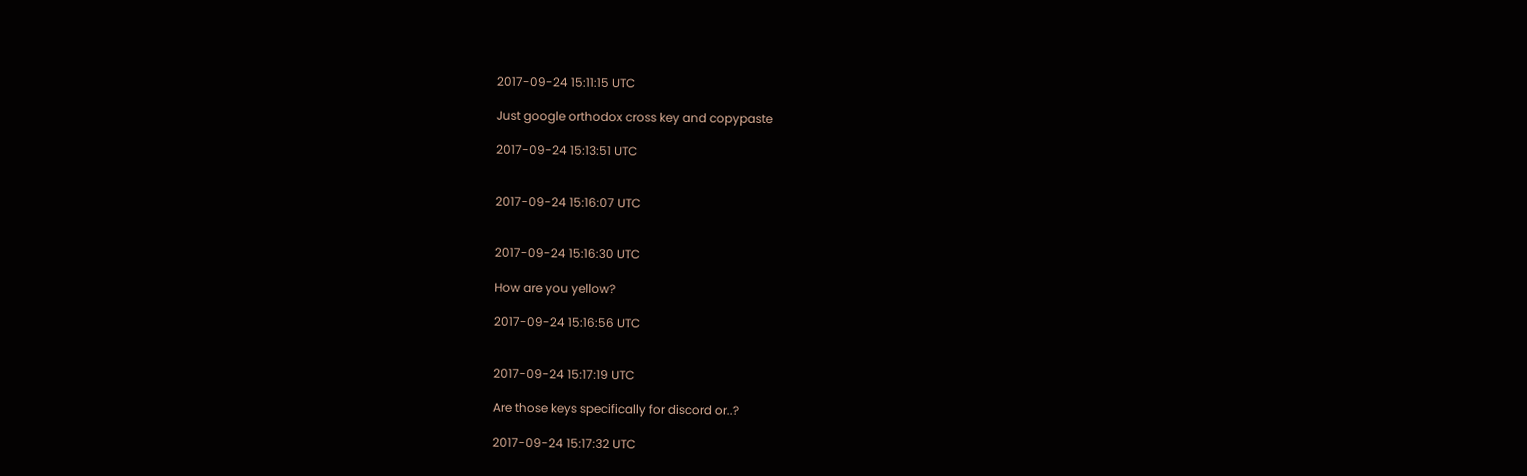2017-09-24 15:11:15 UTC

Just google orthodox cross key and copypaste

2017-09-24 15:13:51 UTC


2017-09-24 15:16:07 UTC


2017-09-24 15:16:30 UTC

How are you yellow?

2017-09-24 15:16:56 UTC


2017-09-24 15:17:19 UTC

Are those keys specifically for discord or..?

2017-09-24 15:17:32 UTC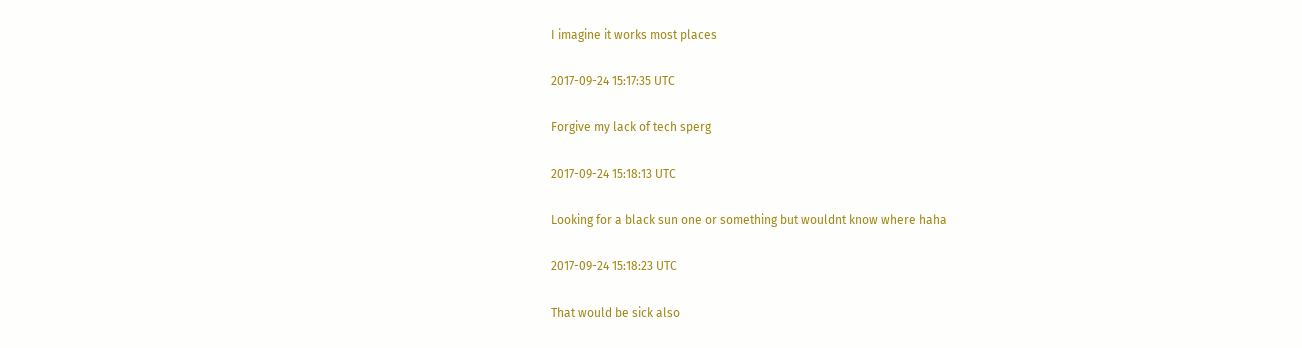I imagine it works most places

2017-09-24 15:17:35 UTC

Forgive my lack of tech sperg

2017-09-24 15:18:13 UTC

Looking for a black sun one or something but wouldnt know where haha

2017-09-24 15:18:23 UTC

That would be sick also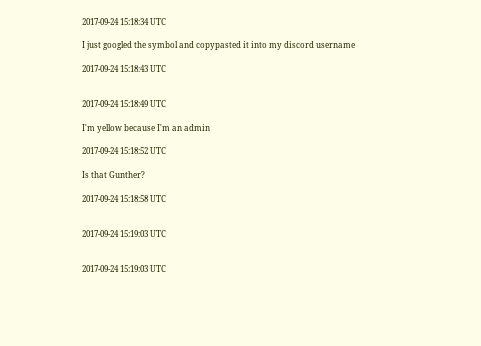2017-09-24 15:18:34 UTC

I just googled the symbol and copypasted it into my discord username

2017-09-24 15:18:43 UTC


2017-09-24 15:18:49 UTC

I'm yellow because I'm an admin

2017-09-24 15:18:52 UTC

Is that Gunther?

2017-09-24 15:18:58 UTC


2017-09-24 15:19:03 UTC


2017-09-24 15:19:03 UTC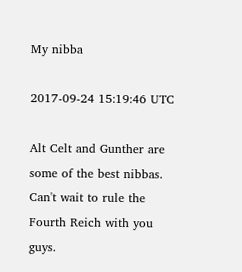My nibba

2017-09-24 15:19:46 UTC

Alt Celt and Gunther are some of the best nibbas. Can't wait to rule the Fourth Reich with you guys.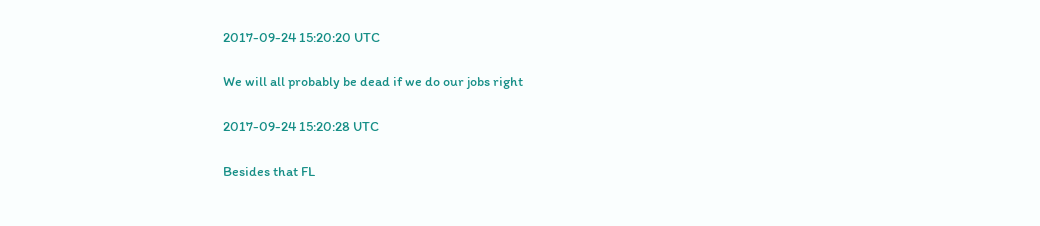2017-09-24 15:20:20 UTC

We will all probably be dead if we do our jobs right

2017-09-24 15:20:28 UTC

Besides that FL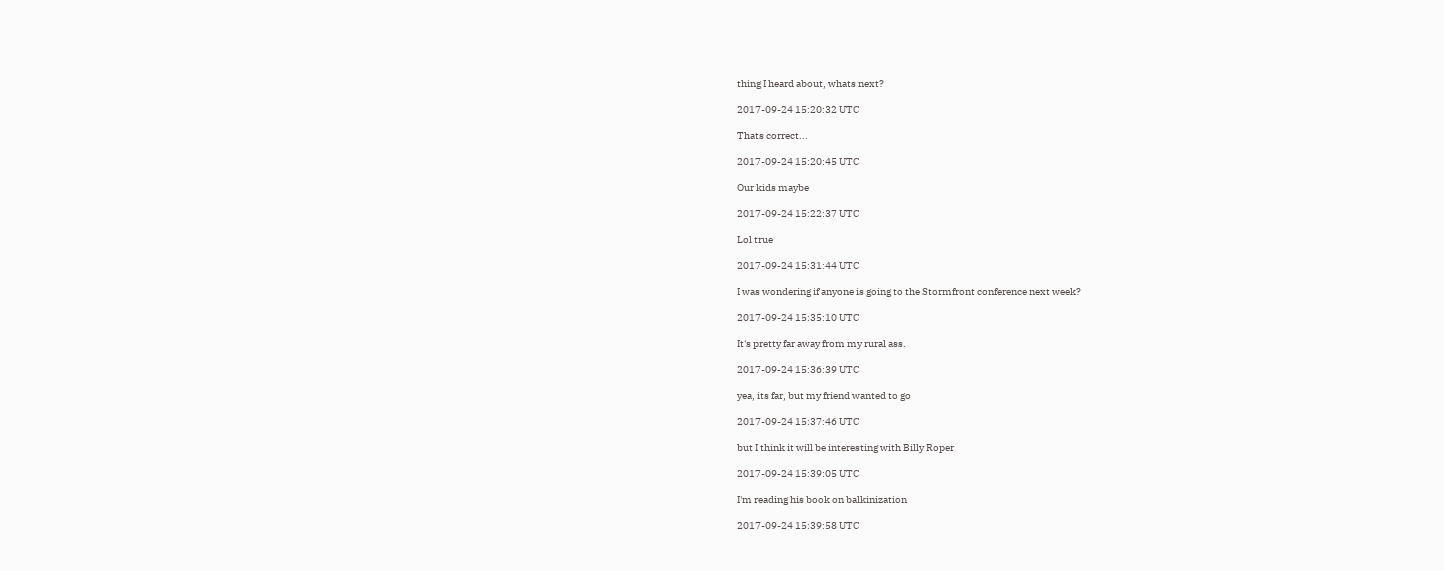thing I heard about, whats next?

2017-09-24 15:20:32 UTC

Thats correct...

2017-09-24 15:20:45 UTC

Our kids maybe

2017-09-24 15:22:37 UTC

Lol true

2017-09-24 15:31:44 UTC

I was wondering if anyone is going to the Stormfront conference next week?

2017-09-24 15:35:10 UTC

It's pretty far away from my rural ass.

2017-09-24 15:36:39 UTC

yea, its far, but my friend wanted to go

2017-09-24 15:37:46 UTC

but I think it will be interesting with Billy Roper

2017-09-24 15:39:05 UTC

I'm reading his book on balkinization

2017-09-24 15:39:58 UTC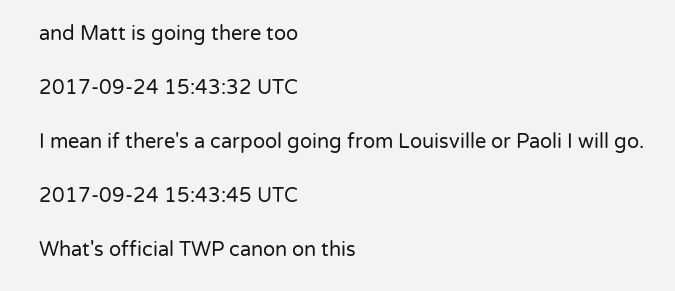and Matt is going there too

2017-09-24 15:43:32 UTC

I mean if there's a carpool going from Louisville or Paoli I will go.

2017-09-24 15:43:45 UTC

What's official TWP canon on this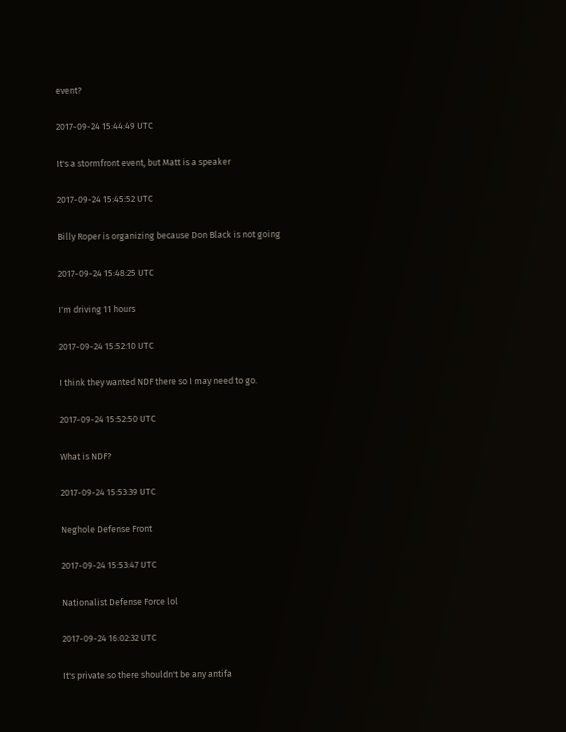event?

2017-09-24 15:44:49 UTC

It's a stormfront event, but Matt is a speaker

2017-09-24 15:45:52 UTC

Billy Roper is organizing because Don Black is not going

2017-09-24 15:48:25 UTC

I'm driving 11 hours

2017-09-24 15:52:10 UTC

I think they wanted NDF there so I may need to go.

2017-09-24 15:52:50 UTC

What is NDF?

2017-09-24 15:53:39 UTC

Neghole Defense Front

2017-09-24 15:53:47 UTC

Nationalist Defense Force lol

2017-09-24 16:02:32 UTC

It's private so there shouldn't be any antifa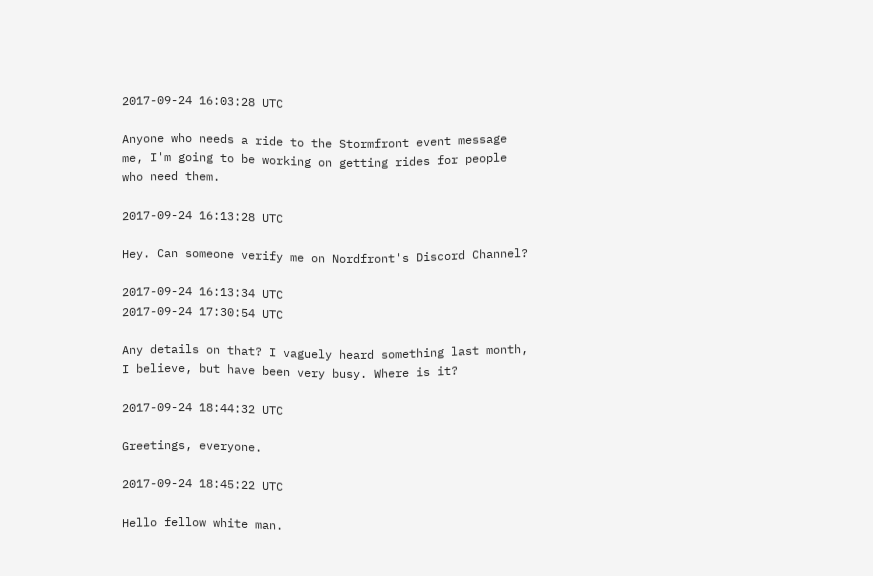2017-09-24 16:03:28 UTC

Anyone who needs a ride to the Stormfront event message me, I'm going to be working on getting rides for people who need them.

2017-09-24 16:13:28 UTC

Hey. Can someone verify me on Nordfront's Discord Channel?

2017-09-24 16:13:34 UTC
2017-09-24 17:30:54 UTC

Any details on that? I vaguely heard something last month, I believe, but have been very busy. Where is it?

2017-09-24 18:44:32 UTC

Greetings, everyone.

2017-09-24 18:45:22 UTC

Hello fellow white man.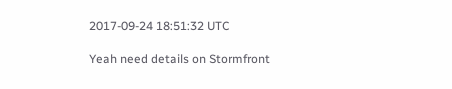2017-09-24 18:51:32 UTC

Yeah need details on Stormfront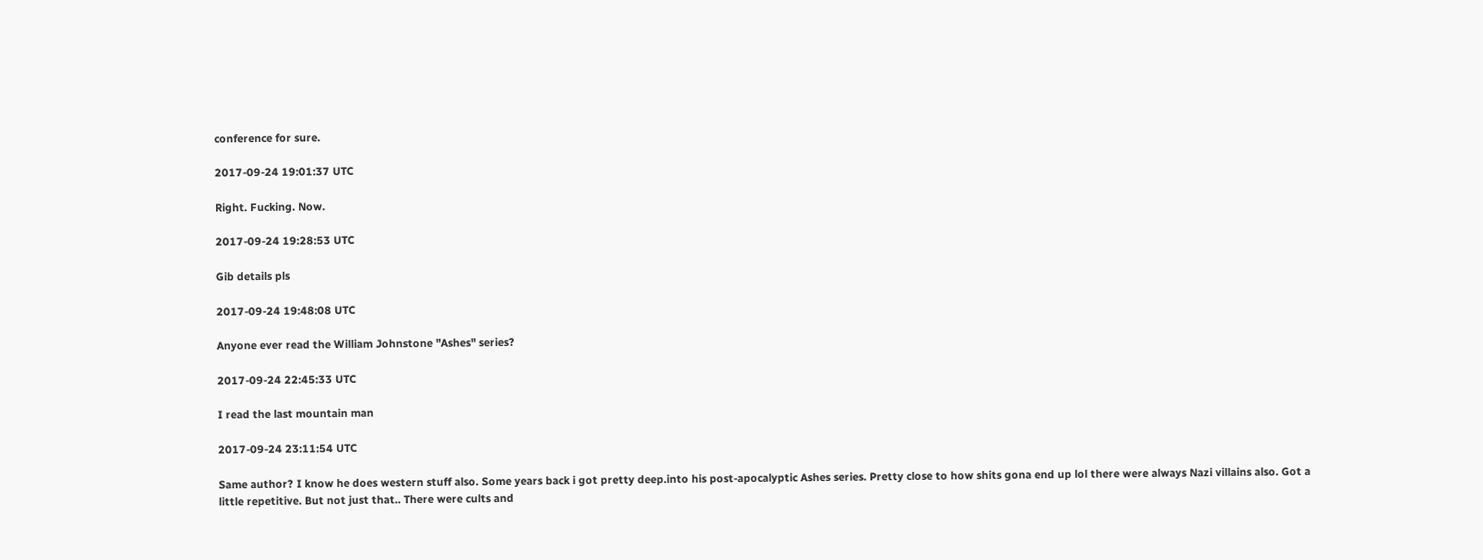conference for sure.

2017-09-24 19:01:37 UTC

Right. Fucking. Now.

2017-09-24 19:28:53 UTC

Gib details pls

2017-09-24 19:48:08 UTC

Anyone ever read the William Johnstone "Ashes" series?

2017-09-24 22:45:33 UTC

I read the last mountain man

2017-09-24 23:11:54 UTC

Same author? I know he does western stuff also. Some years back i got pretty deep.into his post-apocalyptic Ashes series. Pretty close to how shits gona end up lol there were always Nazi villains also. Got a little repetitive. But not just that.. There were cults and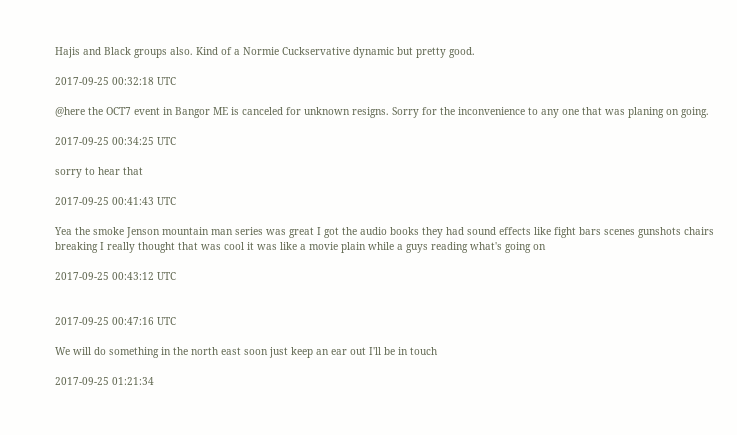Hajis and Black groups also. Kind of a Normie Cuckservative dynamic but pretty good.

2017-09-25 00:32:18 UTC

@here the OCT7 event in Bangor ME is canceled for unknown resigns. Sorry for the inconvenience to any one that was planing on going.

2017-09-25 00:34:25 UTC

sorry to hear that

2017-09-25 00:41:43 UTC

Yea the smoke Jenson mountain man series was great I got the audio books they had sound effects like fight bars scenes gunshots chairs breaking I really thought that was cool it was like a movie plain while a guys reading what's going on

2017-09-25 00:43:12 UTC


2017-09-25 00:47:16 UTC

We will do something in the north east soon just keep an ear out I'll be in touch

2017-09-25 01:21:34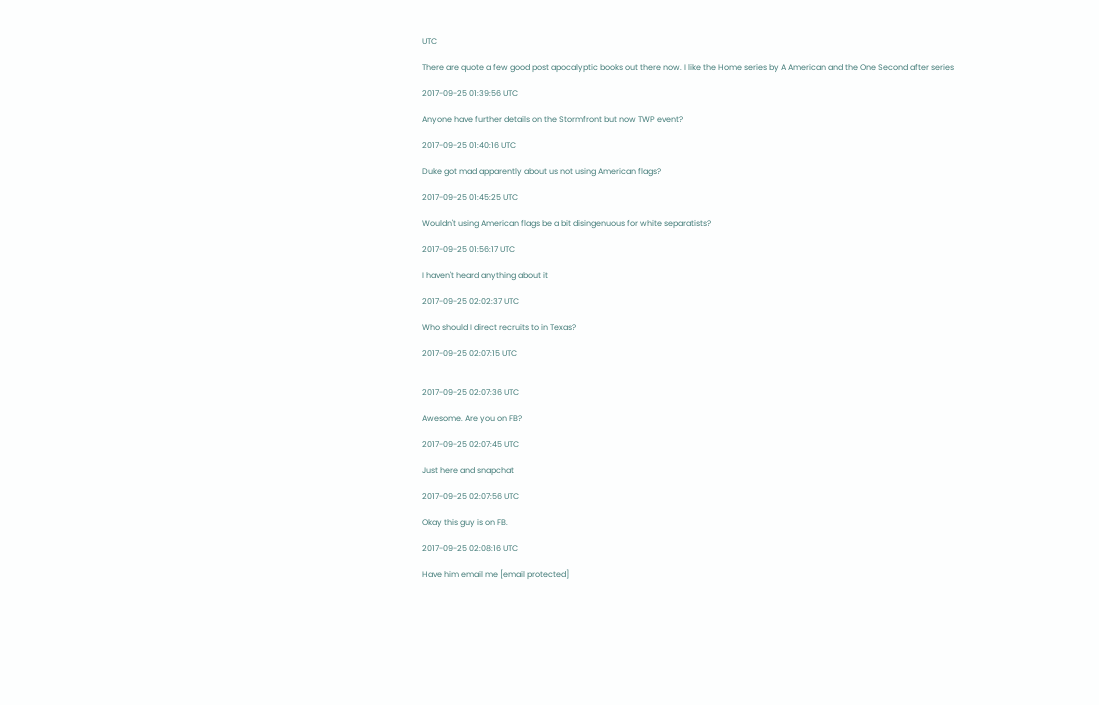UTC

There are quote a few good post apocalyptic books out there now. I like the Home series by A American and the One Second after series

2017-09-25 01:39:56 UTC

Anyone have further details on the Stormfront but now TWP event?

2017-09-25 01:40:16 UTC

Duke got mad apparently about us not using American flags?

2017-09-25 01:45:25 UTC

Wouldn't using American flags be a bit disingenuous for white separatists?

2017-09-25 01:56:17 UTC

I haven't heard anything about it

2017-09-25 02:02:37 UTC

Who should I direct recruits to in Texas?

2017-09-25 02:07:15 UTC


2017-09-25 02:07:36 UTC

Awesome. Are you on FB?

2017-09-25 02:07:45 UTC

Just here and snapchat

2017-09-25 02:07:56 UTC

Okay this guy is on FB.

2017-09-25 02:08:16 UTC

Have him email me [email protected]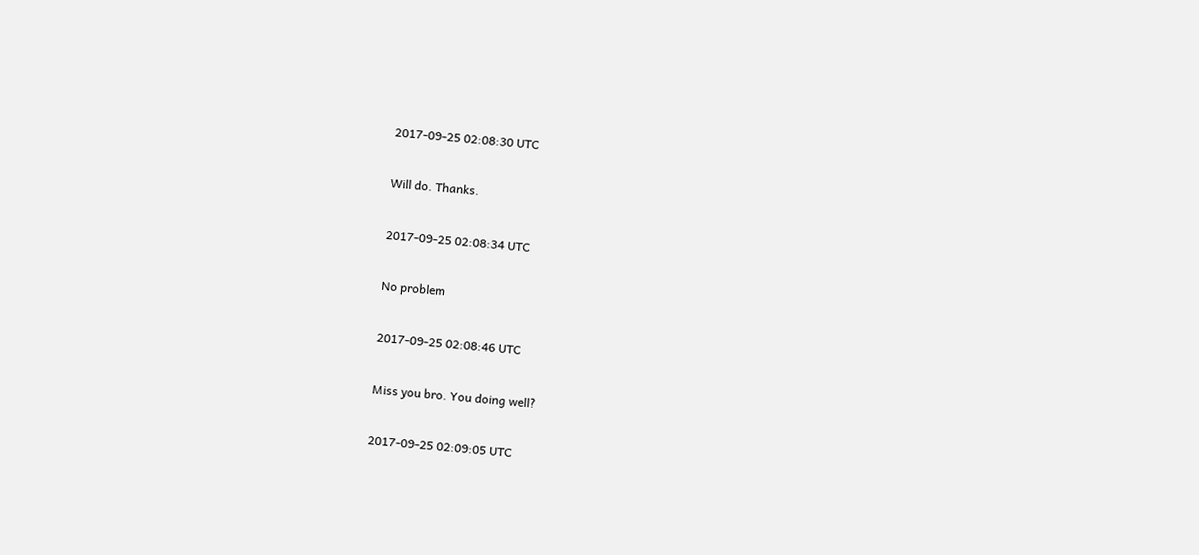2017-09-25 02:08:30 UTC

Will do. Thanks.

2017-09-25 02:08:34 UTC

No problem

2017-09-25 02:08:46 UTC

Miss you bro. You doing well?

2017-09-25 02:09:05 UTC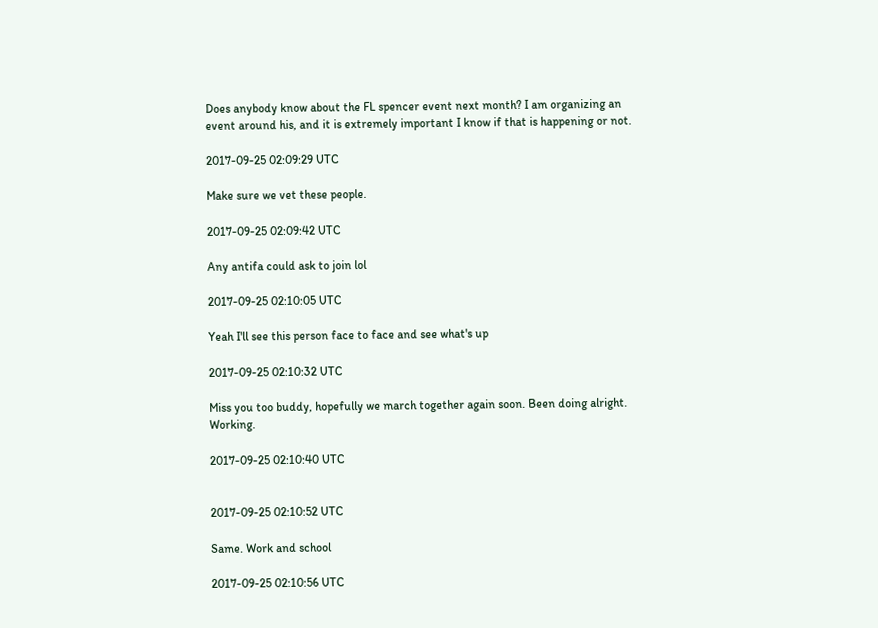Does anybody know about the FL spencer event next month? I am organizing an event around his, and it is extremely important I know if that is happening or not.

2017-09-25 02:09:29 UTC

Make sure we vet these people.

2017-09-25 02:09:42 UTC

Any antifa could ask to join lol

2017-09-25 02:10:05 UTC

Yeah I'll see this person face to face and see what's up

2017-09-25 02:10:32 UTC

Miss you too buddy, hopefully we march together again soon. Been doing alright. Working.

2017-09-25 02:10:40 UTC


2017-09-25 02:10:52 UTC

Same. Work and school

2017-09-25 02:10:56 UTC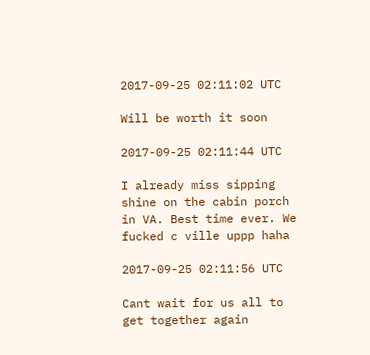2017-09-25 02:11:02 UTC

Will be worth it soon

2017-09-25 02:11:44 UTC

I already miss sipping shine on the cabin porch in VA. Best time ever. We fucked c ville uppp haha

2017-09-25 02:11:56 UTC

Cant wait for us all to get together again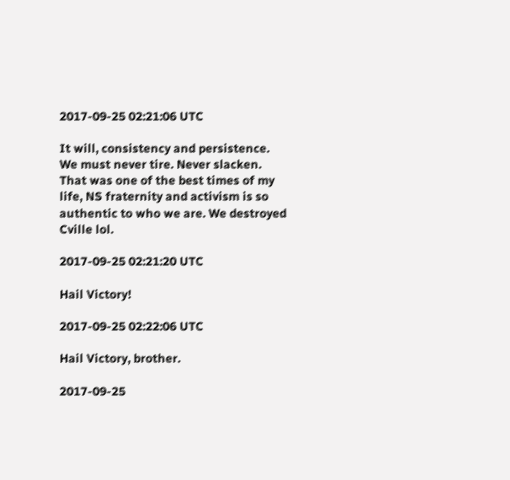2017-09-25 02:21:06 UTC

It will, consistency and persistence. We must never tire. Never slacken. That was one of the best times of my life, NS fraternity and activism is so authentic to who we are. We destroyed Cville lol.

2017-09-25 02:21:20 UTC

Hail Victory!

2017-09-25 02:22:06 UTC

Hail Victory, brother.

2017-09-25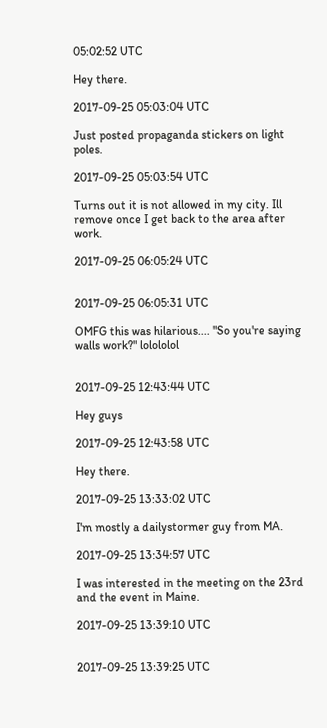05:02:52 UTC

Hey there.

2017-09-25 05:03:04 UTC

Just posted propaganda stickers on light poles.

2017-09-25 05:03:54 UTC

Turns out it is not allowed in my city. Ill remove once I get back to the area after work.

2017-09-25 06:05:24 UTC


2017-09-25 06:05:31 UTC

OMFG this was hilarious.... "So you're saying walls work?" lolololol


2017-09-25 12:43:44 UTC

Hey guys

2017-09-25 12:43:58 UTC

Hey there.

2017-09-25 13:33:02 UTC

I'm mostly a dailystormer guy from MA.

2017-09-25 13:34:57 UTC

I was interested in the meeting on the 23rd and the event in Maine.

2017-09-25 13:39:10 UTC


2017-09-25 13:39:25 UTC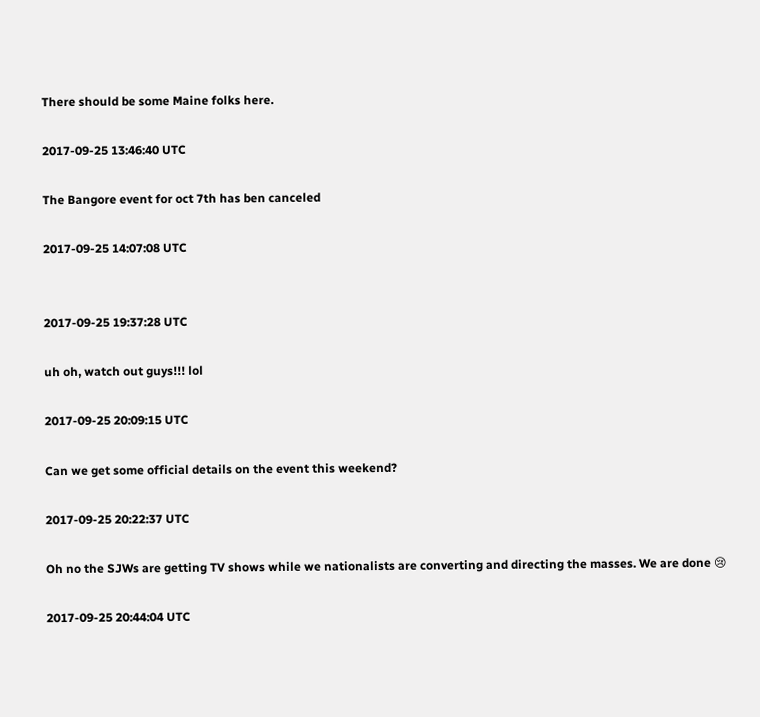There should be some Maine folks here.

2017-09-25 13:46:40 UTC

The Bangore event for oct 7th has ben canceled

2017-09-25 14:07:08 UTC


2017-09-25 19:37:28 UTC

uh oh, watch out guys!!! lol

2017-09-25 20:09:15 UTC

Can we get some official details on the event this weekend?

2017-09-25 20:22:37 UTC

Oh no the SJWs are getting TV shows while we nationalists are converting and directing the masses. We are done 😢

2017-09-25 20:44:04 UTC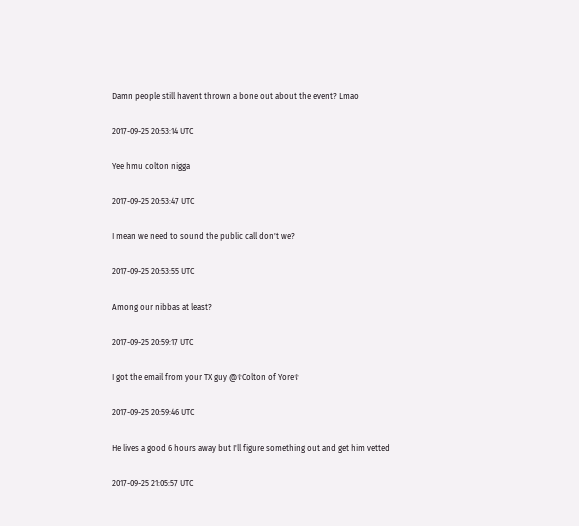Damn people still havent thrown a bone out about the event? Lmao

2017-09-25 20:53:14 UTC

Yee hmu colton nigga

2017-09-25 20:53:47 UTC

I mean we need to sound the public call don't we?

2017-09-25 20:53:55 UTC

Among our nibbas at least?

2017-09-25 20:59:17 UTC

I got the email from your TX guy @☦Colton of Yore☦

2017-09-25 20:59:46 UTC

He lives a good 6 hours away but I'll figure something out and get him vetted

2017-09-25 21:05:57 UTC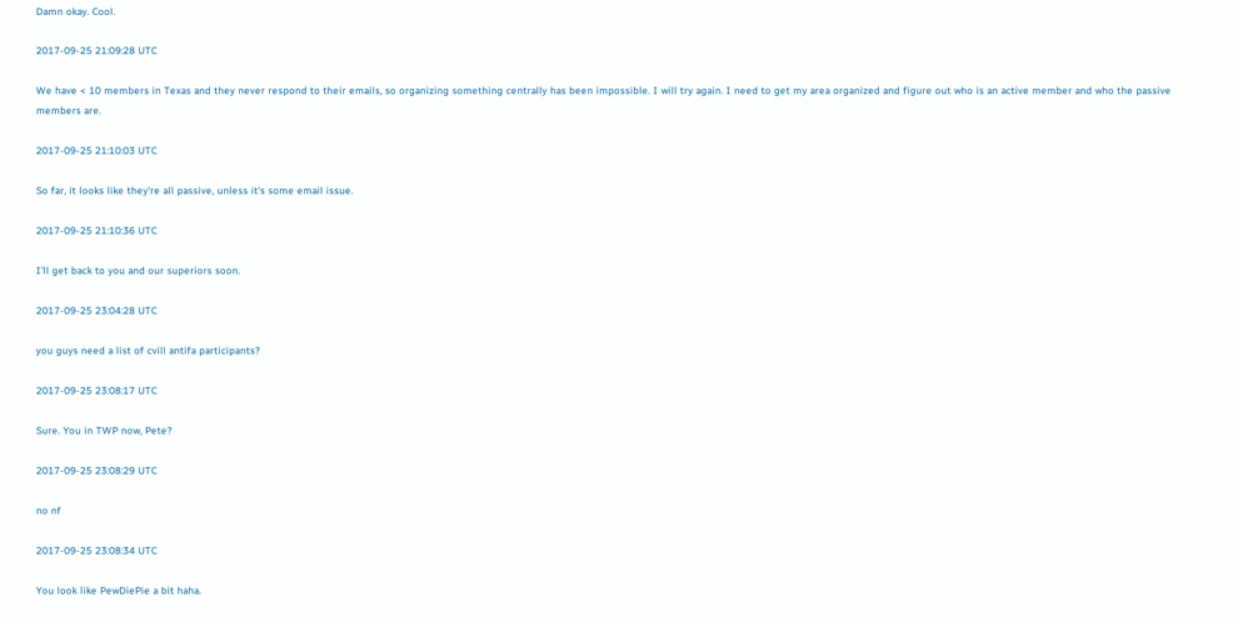Damn okay. Cool.

2017-09-25 21:09:28 UTC

We have < 10 members in Texas and they never respond to their emails, so organizing something centrally has been impossible. I will try again. I need to get my area organized and figure out who is an active member and who the passive members are.

2017-09-25 21:10:03 UTC

So far, it looks like they're all passive, unless it's some email issue.

2017-09-25 21:10:36 UTC

I'll get back to you and our superiors soon.

2017-09-25 23:04:28 UTC

you guys need a list of cvill antifa participants?

2017-09-25 23:08:17 UTC

Sure. You in TWP now, Pete?

2017-09-25 23:08:29 UTC

no nf

2017-09-25 23:08:34 UTC

You look like PewDiePie a bit haha.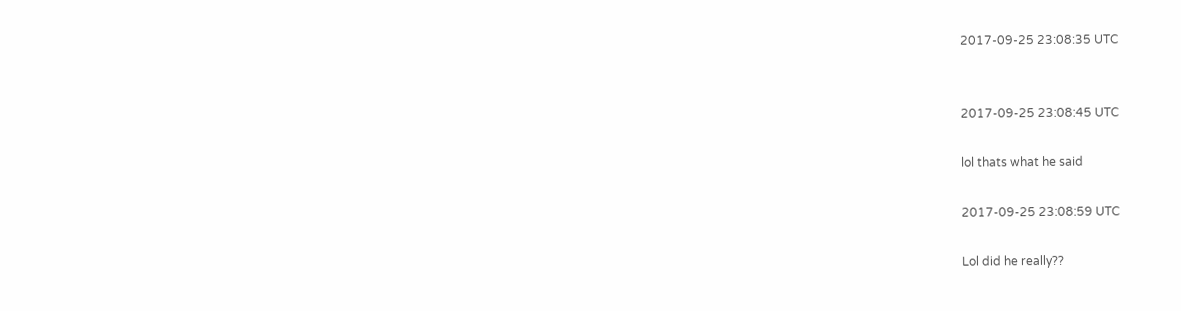2017-09-25 23:08:35 UTC


2017-09-25 23:08:45 UTC

lol thats what he said

2017-09-25 23:08:59 UTC

Lol did he really??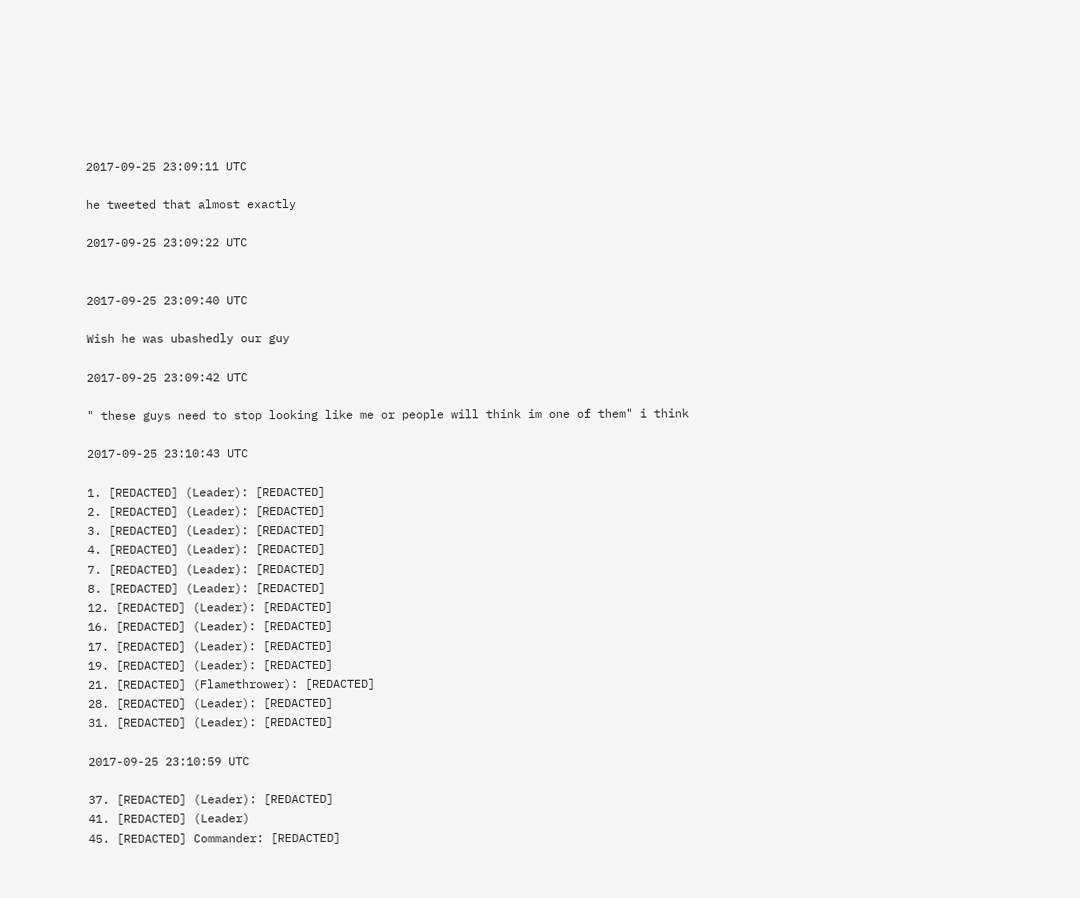2017-09-25 23:09:11 UTC

he tweeted that almost exactly

2017-09-25 23:09:22 UTC


2017-09-25 23:09:40 UTC

Wish he was ubashedly our guy

2017-09-25 23:09:42 UTC

" these guys need to stop looking like me or people will think im one of them" i think

2017-09-25 23:10:43 UTC

1. [REDACTED] (Leader): [REDACTED]
2. [REDACTED] (Leader): [REDACTED]
3. [REDACTED] (Leader): [REDACTED]
4. [REDACTED] (Leader): [REDACTED]
7. [REDACTED] (Leader): [REDACTED]
8. [REDACTED] (Leader): [REDACTED]
12. [REDACTED] (Leader): [REDACTED]
16. [REDACTED] (Leader): [REDACTED]
17. [REDACTED] (Leader): [REDACTED]
19. [REDACTED] (Leader): [REDACTED]
21. [REDACTED] (Flamethrower): [REDACTED]
28. [REDACTED] (Leader): [REDACTED]
31. [REDACTED] (Leader): [REDACTED]

2017-09-25 23:10:59 UTC

37. [REDACTED] (Leader): [REDACTED]
41. [REDACTED] (Leader)
45. [REDACTED] Commander: [REDACTED]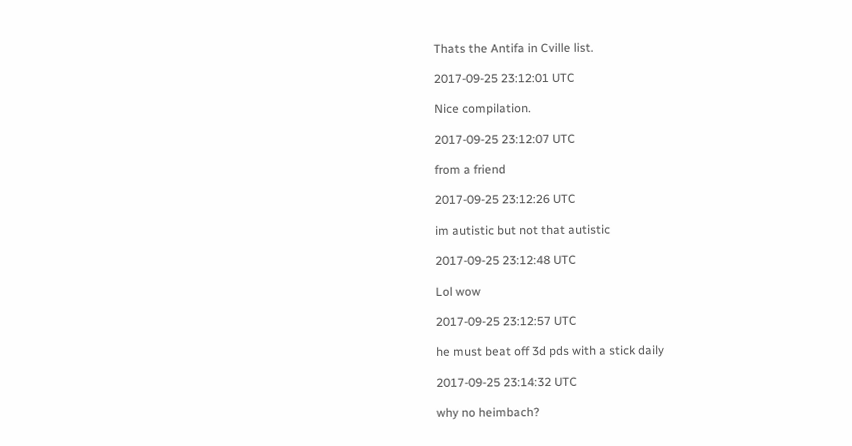Thats the Antifa in Cville list.

2017-09-25 23:12:01 UTC

Nice compilation.

2017-09-25 23:12:07 UTC

from a friend

2017-09-25 23:12:26 UTC

im autistic but not that autistic

2017-09-25 23:12:48 UTC

Lol wow

2017-09-25 23:12:57 UTC

he must beat off 3d pds with a stick daily

2017-09-25 23:14:32 UTC

why no heimbach?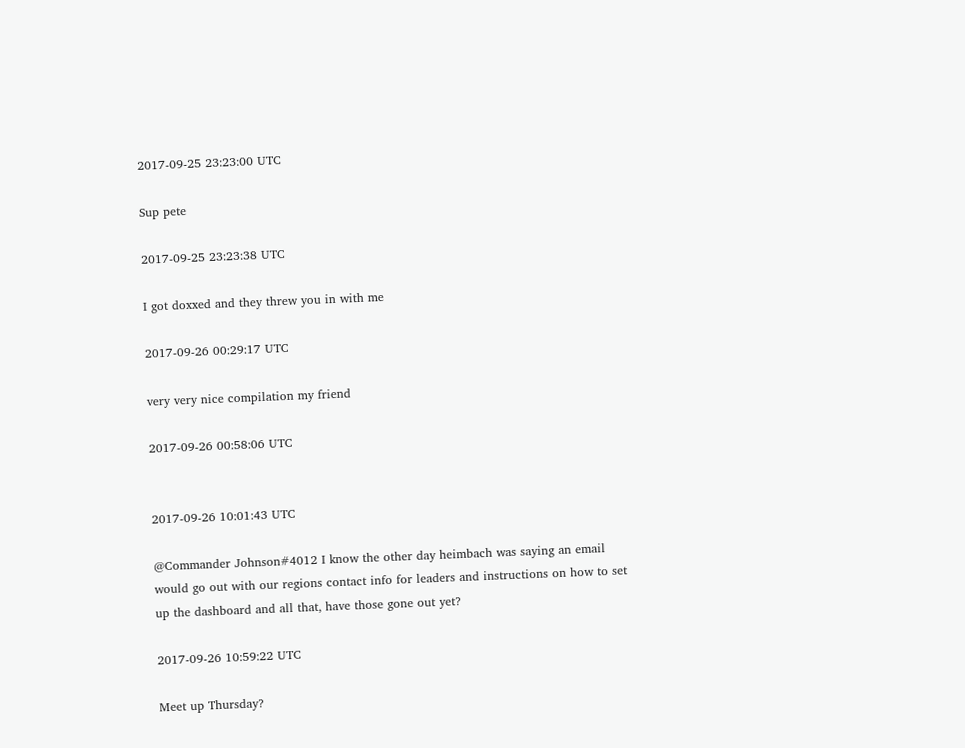2017-09-25 23:23:00 UTC

Sup pete

2017-09-25 23:23:38 UTC

I got doxxed and they threw you in with me

2017-09-26 00:29:17 UTC

very very nice compilation my friend

2017-09-26 00:58:06 UTC


2017-09-26 10:01:43 UTC

@Commander Johnson#4012 I know the other day heimbach was saying an email would go out with our regions contact info for leaders and instructions on how to set up the dashboard and all that, have those gone out yet?

2017-09-26 10:59:22 UTC

Meet up Thursday?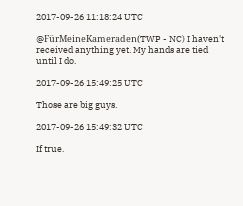2017-09-26 11:18:24 UTC

@FürMeineKameraden(TWP - NC) I haven't received anything yet. My hands are tied until I do.

2017-09-26 15:49:25 UTC

Those are big guys.

2017-09-26 15:49:32 UTC

If true.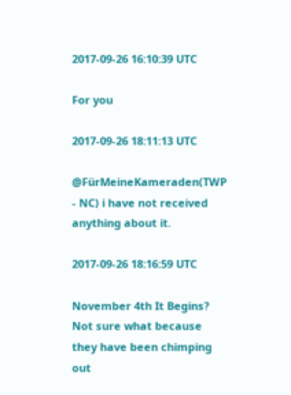2017-09-26 16:10:39 UTC

For you

2017-09-26 18:11:13 UTC

@FürMeineKameraden(TWP - NC) i have not received anything about it.

2017-09-26 18:16:59 UTC

November 4th It Begins? Not sure what because they have been chimping out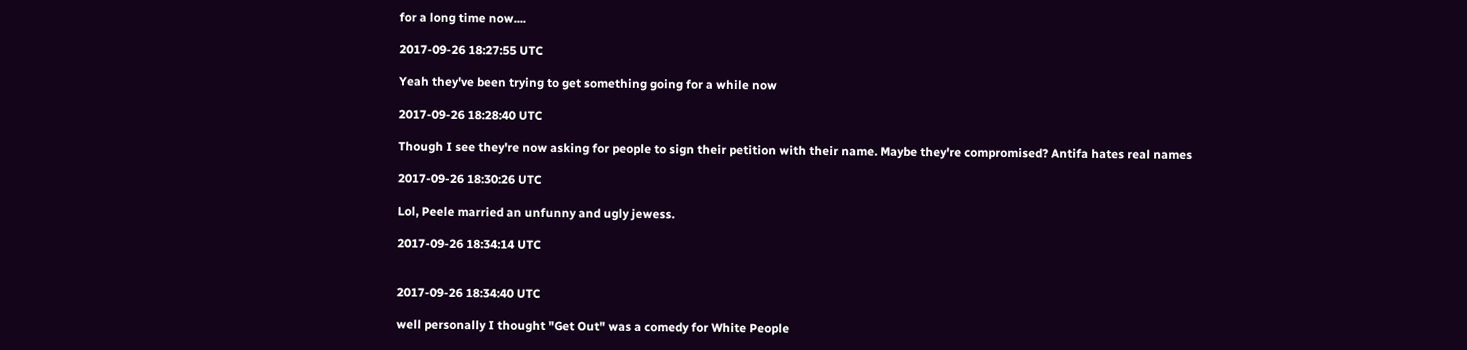for a long time now....

2017-09-26 18:27:55 UTC

Yeah they've been trying to get something going for a while now

2017-09-26 18:28:40 UTC

Though I see they're now asking for people to sign their petition with their name. Maybe they're compromised? Antifa hates real names

2017-09-26 18:30:26 UTC

Lol, Peele married an unfunny and ugly jewess.

2017-09-26 18:34:14 UTC


2017-09-26 18:34:40 UTC

well personally I thought "Get Out" was a comedy for White People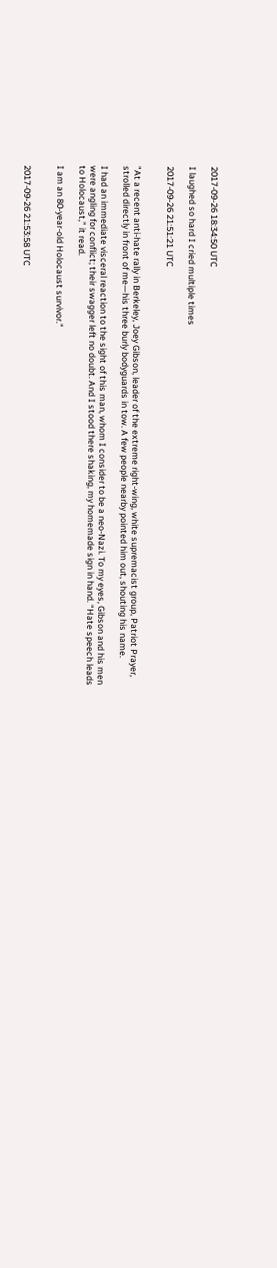2017-09-26 18:34:50 UTC

I laughed so hard I cried multiple times

2017-09-26 21:51:21 UTC


"At a recent anti-hate rally in Berkeley, Joey Gibson, leader of the extreme right-wing, white supremacist group, Patriot Prayer, strolled directly in front of me—his three burly bodyguards in tow. A few people nearby pointed him out, shouting his name.

I had an immediate visceral reaction to the sight of this man, whom I consider to be a neo-Nazi. To my eyes, Gibson and his men were angling for conflict; their swagger left no doubt. And I stood there shaking, my homemade sign in hand. “Hate speech leads to Holocaust,” it read.

I am an 80-year-old Holocaust survivor."


2017-09-26 21:53:58 UTC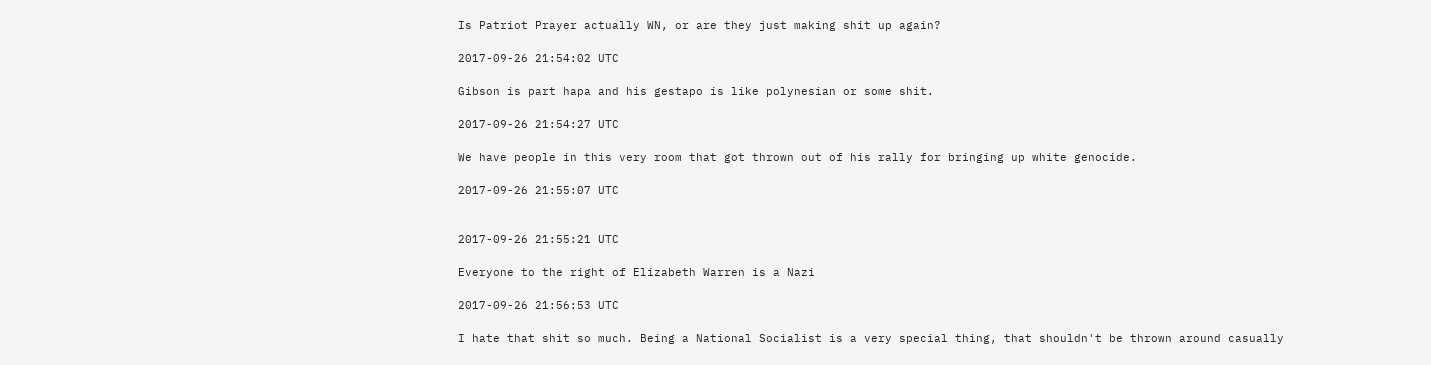Is Patriot Prayer actually WN, or are they just making shit up again?

2017-09-26 21:54:02 UTC

Gibson is part hapa and his gestapo is like polynesian or some shit.

2017-09-26 21:54:27 UTC

We have people in this very room that got thrown out of his rally for bringing up white genocide.

2017-09-26 21:55:07 UTC


2017-09-26 21:55:21 UTC

Everyone to the right of Elizabeth Warren is a Nazi

2017-09-26 21:56:53 UTC

I hate that shit so much. Being a National Socialist is a very special thing, that shouldn't be thrown around casually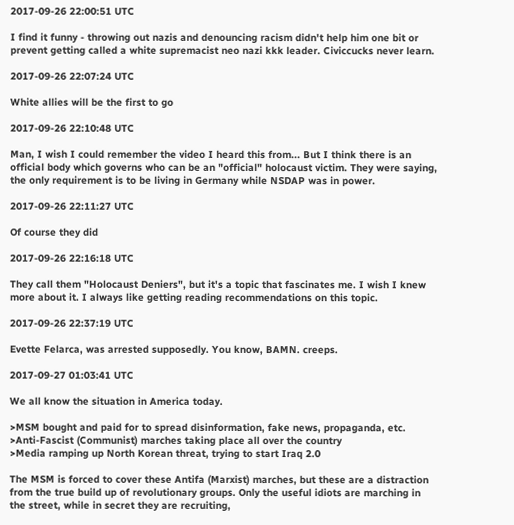2017-09-26 22:00:51 UTC

I find it funny - throwing out nazis and denouncing racism didn't help him one bit or prevent getting called a white supremacist neo nazi kkk leader. Civiccucks never learn.

2017-09-26 22:07:24 UTC

White allies will be the first to go

2017-09-26 22:10:48 UTC

Man, I wish I could remember the video I heard this from... But I think there is an official body which governs who can be an "official" holocaust victim. They were saying, the only requirement is to be living in Germany while NSDAP was in power.

2017-09-26 22:11:27 UTC

Of course they did

2017-09-26 22:16:18 UTC

They call them "Holocaust Deniers", but it's a topic that fascinates me. I wish I knew more about it. I always like getting reading recommendations on this topic.

2017-09-26 22:37:19 UTC

Evette Felarca, was arrested supposedly. You know, BAMN. creeps.

2017-09-27 01:03:41 UTC

We all know the situation in America today.

>MSM bought and paid for to spread disinformation, fake news, propaganda, etc.
>Anti-Fascist (Communist) marches taking place all over the country
>Media ramping up North Korean threat, trying to start Iraq 2.0

The MSM is forced to cover these Antifa (Marxist) marches, but these are a distraction from the true build up of revolutionary groups. Only the useful idiots are marching in the street, while in secret they are recruiting,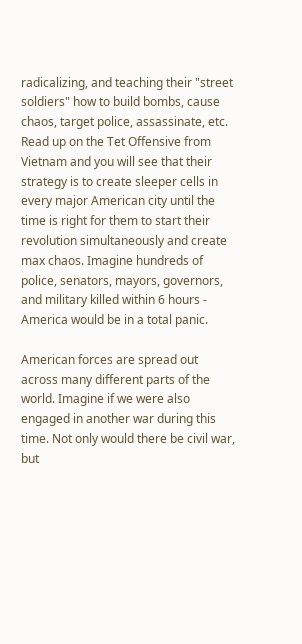radicalizing, and teaching their "street soldiers" how to build bombs, cause chaos, target police, assassinate, etc. Read up on the Tet Offensive from Vietnam and you will see that their strategy is to create sleeper cells in every major American city until the time is right for them to start their revolution simultaneously and create max chaos. Imagine hundreds of police, senators, mayors, governors, and military killed within 6 hours - America would be in a total panic.

American forces are spread out across many different parts of the world. Imagine if we were also engaged in another war during this time. Not only would there be civil war, but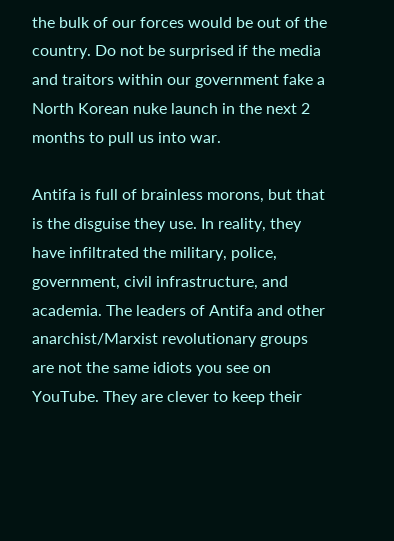the bulk of our forces would be out of the country. Do not be surprised if the media and traitors within our government fake a North Korean nuke launch in the next 2 months to pull us into war.

Antifa is full of brainless morons, but that is the disguise they use. In reality, they have infiltrated the military, police, government, civil infrastructure, and academia. The leaders of Antifa and other anarchist/Marxist revolutionary groups are not the same idiots you see on YouTube. They are clever to keep their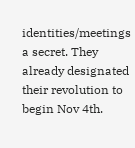identities/meetings a secret. They already designated their revolution to begin Nov 4th.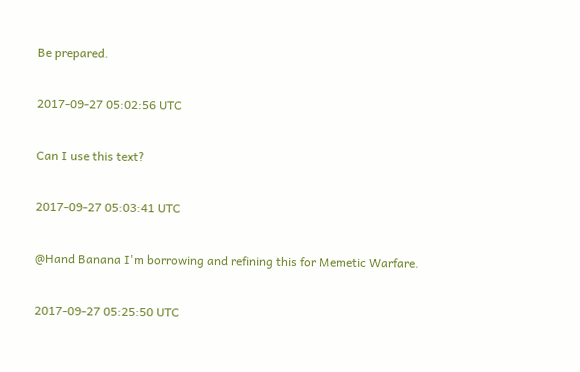Be prepared.

2017-09-27 05:02:56 UTC

Can I use this text?

2017-09-27 05:03:41 UTC

@Hand Banana I'm borrowing and refining this for Memetic Warfare.

2017-09-27 05:25:50 UTC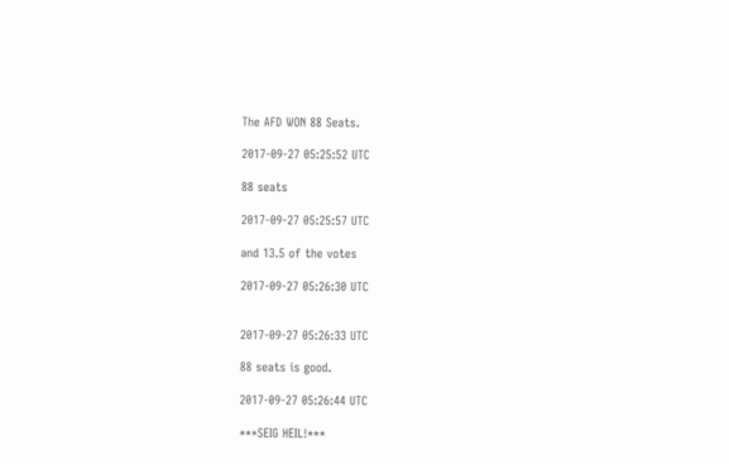The AFD WON 88 Seats.

2017-09-27 05:25:52 UTC

88 seats

2017-09-27 05:25:57 UTC

and 13.5 of the votes

2017-09-27 05:26:30 UTC


2017-09-27 05:26:33 UTC

88 seats is good.

2017-09-27 05:26:44 UTC

***SEIG HEIL!***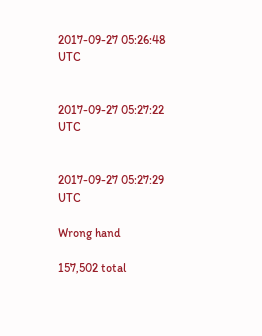2017-09-27 05:26:48 UTC


2017-09-27 05:27:22 UTC


2017-09-27 05:27:29 UTC

Wrong hand

157,502 total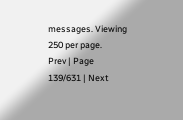messages. Viewing 250 per page.
Prev | Page 139/631 | Next